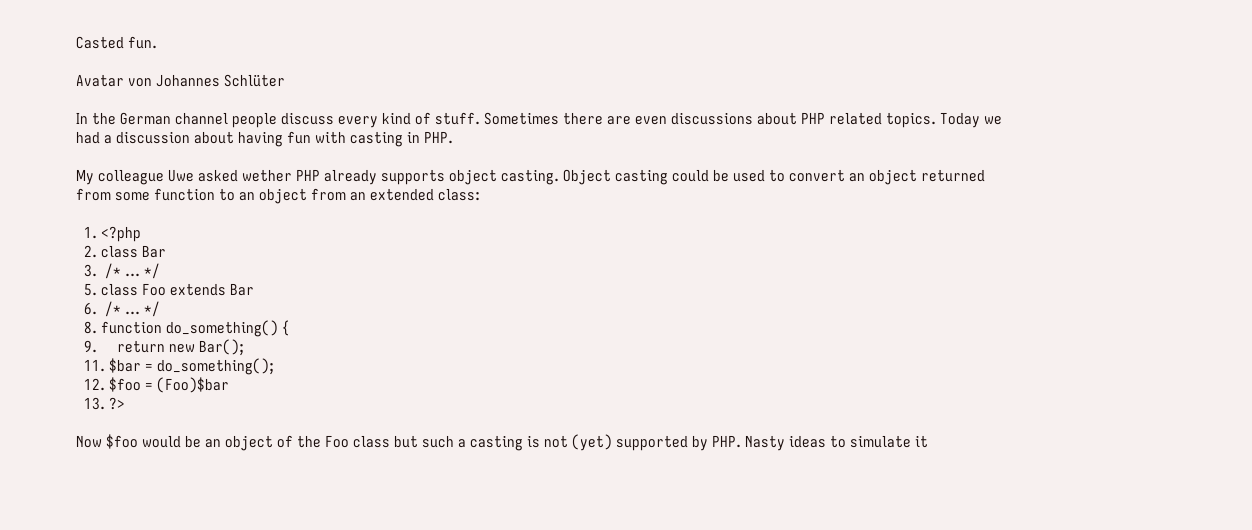Casted fun.

Avatar von Johannes Schlüter

In the German channel people discuss every kind of stuff. Sometimes there are even discussions about PHP related topics. Today we had a discussion about having fun with casting in PHP.

My colleague Uwe asked wether PHP already supports object casting. Object casting could be used to convert an object returned from some function to an object from an extended class:

  1. <?php
  2. class Bar
  3.  /* ... */
  5. class Foo extends Bar
  6.  /* ... */
  8. function do_something() {
  9.     return new Bar();
  11. $bar = do_something();
  12. $foo = (Foo)$bar
  13. ?>

Now $foo would be an object of the Foo class but such a casting is not (yet) supported by PHP. Nasty ideas to simulate it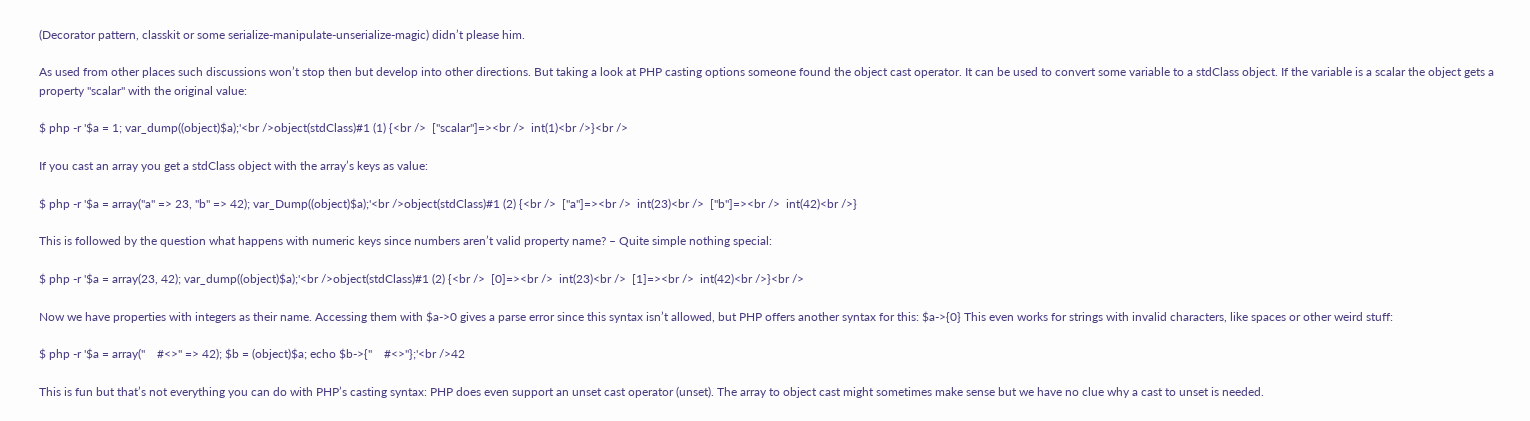(Decorator pattern, classkit or some serialize-manipulate-unserialize-magic) didn’t please him.

As used from other places such discussions won’t stop then but develop into other directions. But taking a look at PHP casting options someone found the object cast operator. It can be used to convert some variable to a stdClass object. If the variable is a scalar the object gets a property "scalar" with the original value:

$ php -r '$a = 1; var_dump((object)$a);'<br />object(stdClass)#1 (1) {<br />  ["scalar"]=><br />  int(1)<br />}<br />

If you cast an array you get a stdClass object with the array’s keys as value:

$ php -r '$a = array("a" => 23, "b" => 42); var_Dump((object)$a);'<br />object(stdClass)#1 (2) {<br />  ["a"]=><br />  int(23)<br />  ["b"]=><br />  int(42)<br />}

This is followed by the question what happens with numeric keys since numbers aren’t valid property name? – Quite simple nothing special:

$ php -r '$a = array(23, 42); var_dump((object)$a);'<br />object(stdClass)#1 (2) {<br />  [0]=><br />  int(23)<br />  [1]=><br />  int(42)<br />}<br />

Now we have properties with integers as their name. Accessing them with $a->0 gives a parse error since this syntax isn’t allowed, but PHP offers another syntax for this: $a->{0} This even works for strings with invalid characters, like spaces or other weird stuff:

$ php -r '$a = array("    #<>" => 42); $b = (object)$a; echo $b->{"    #<>"};'<br />42

This is fun but that’s not everything you can do with PHP’s casting syntax: PHP does even support an unset cast operator (unset). The array to object cast might sometimes make sense but we have no clue why a cast to unset is needed.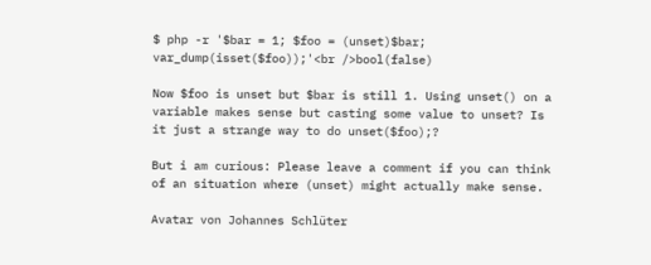$ php -r '$bar = 1; $foo = (unset)$bar; var_dump(isset($foo));'<br />bool(false)

Now $foo is unset but $bar is still 1. Using unset() on a variable makes sense but casting some value to unset? Is it just a strange way to do unset($foo);?

But i am curious: Please leave a comment if you can think of an situation where (unset) might actually make sense.

Avatar von Johannes Schlüter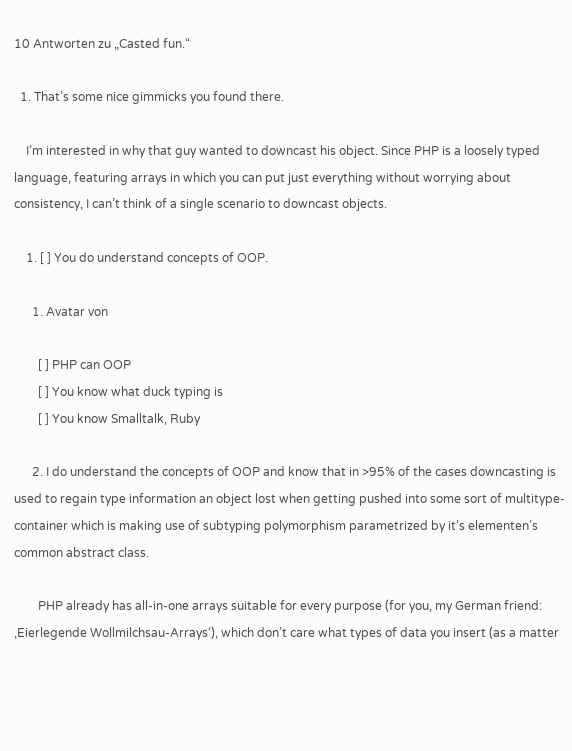10 Antworten zu „Casted fun.“

  1. That’s some nice gimmicks you found there.

    I’m interested in why that guy wanted to downcast his object. Since PHP is a loosely typed language, featuring arrays in which you can put just everything without worrying about consistency, I can’t think of a single scenario to downcast objects.

    1. [ ] You do understand concepts of OOP.

      1. Avatar von

        [ ] PHP can OOP
        [ ] You know what duck typing is
        [ ] You know Smalltalk, Ruby

      2. I do understand the concepts of OOP and know that in >95% of the cases downcasting is used to regain type information an object lost when getting pushed into some sort of multitype-container which is making use of subtyping polymorphism parametrized by it’s elementen’s common abstract class.

        PHP already has all-in-one arrays suitable for every purpose (for you, my German friend: ‚Eierlegende Wollmilchsau-Arrays‘), which don’t care what types of data you insert (as a matter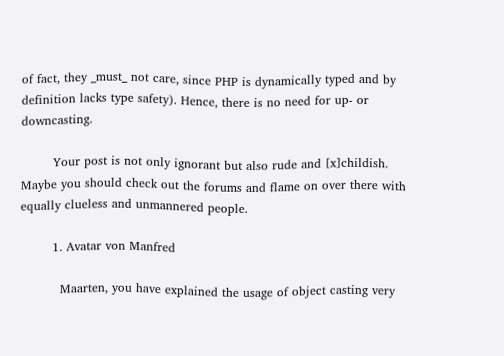of fact, they _must_ not care, since PHP is dynamically typed and by definition lacks type safety). Hence, there is no need for up- or downcasting.

        Your post is not only ignorant but also rude and [x]childish. Maybe you should check out the forums and flame on over there with equally clueless and unmannered people.

        1. Avatar von Manfred

          Maarten, you have explained the usage of object casting very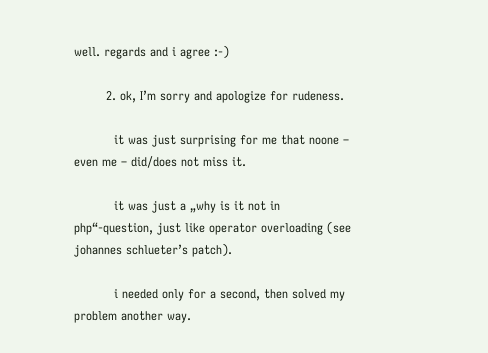well. regards and i agree :-)

        2. ok, I’m sorry and apologize for rudeness.

          it was just surprising for me that noone – even me – did/does not miss it.

          it was just a „why is it not in php“-question, just like operator overloading (see johannes schlueter’s patch).

          i needed only for a second, then solved my problem another way.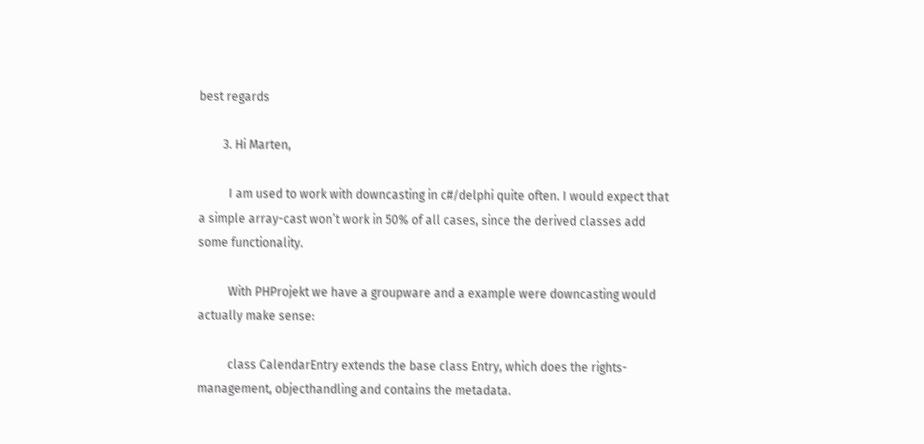best regards

        3. Hi Marten,

          I am used to work with downcasting in c#/delphi quite often. I would expect that a simple array-cast won’t work in 50% of all cases, since the derived classes add some functionality.

          With PHProjekt we have a groupware and a example were downcasting would actually make sense:

          class CalendarEntry extends the base class Entry, which does the rights-management, objecthandling and contains the metadata.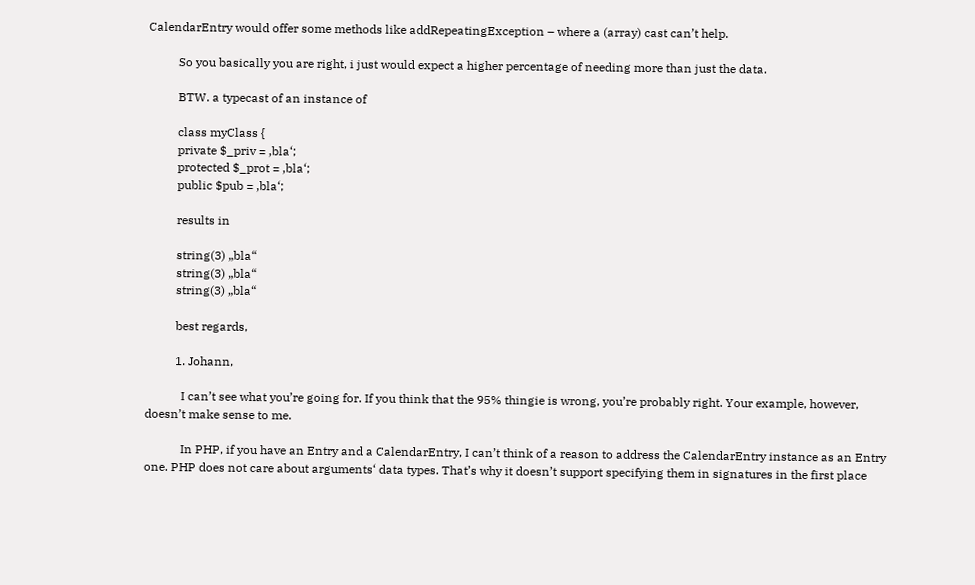CalendarEntry would offer some methods like addRepeatingException – where a (array) cast can’t help.

          So you basically you are right, i just would expect a higher percentage of needing more than just the data.

          BTW. a typecast of an instance of

          class myClass {
          private $_priv = ‚bla‘;
          protected $_prot = ‚bla‘;
          public $pub = ‚bla‘;

          results in

          string(3) „bla“
          string(3) „bla“
          string(3) „bla“

          best regards,

          1. Johann,

            I can’t see what you’re going for. If you think that the 95% thingie is wrong, you’re probably right. Your example, however, doesn’t make sense to me.

            In PHP, if you have an Entry and a CalendarEntry, I can’t think of a reason to address the CalendarEntry instance as an Entry one. PHP does not care about arguments‘ data types. That’s why it doesn’t support specifying them in signatures in the first place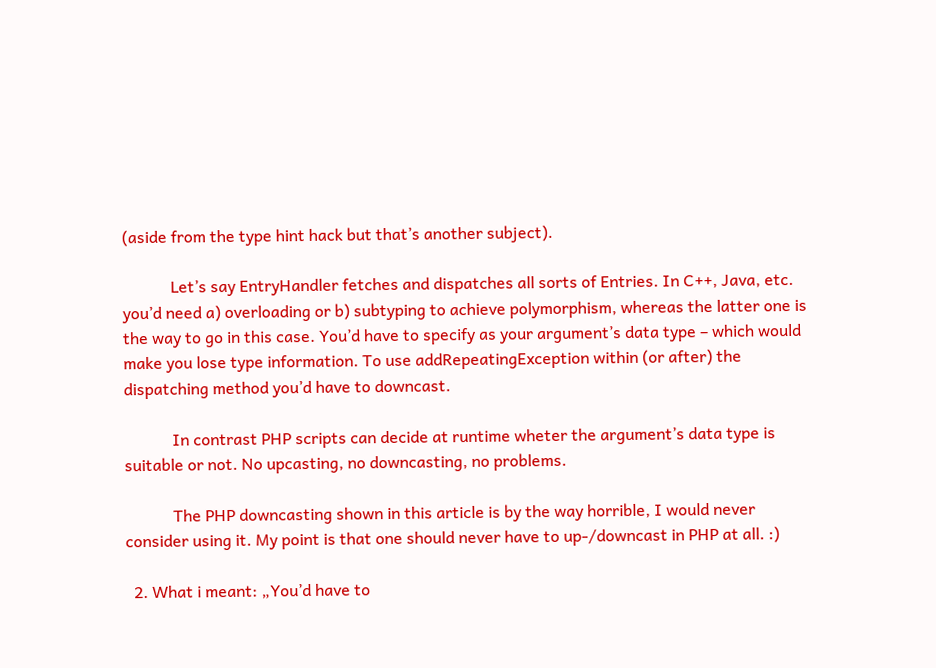(aside from the type hint hack but that’s another subject).

            Let’s say EntryHandler fetches and dispatches all sorts of Entries. In C++, Java, etc. you’d need a) overloading or b) subtyping to achieve polymorphism, whereas the latter one is the way to go in this case. You’d have to specify as your argument’s data type – which would make you lose type information. To use addRepeatingException within (or after) the dispatching method you’d have to downcast.

            In contrast PHP scripts can decide at runtime wheter the argument’s data type is suitable or not. No upcasting, no downcasting, no problems.

            The PHP downcasting shown in this article is by the way horrible, I would never consider using it. My point is that one should never have to up-/downcast in PHP at all. :)

  2. What i meant: „You’d have to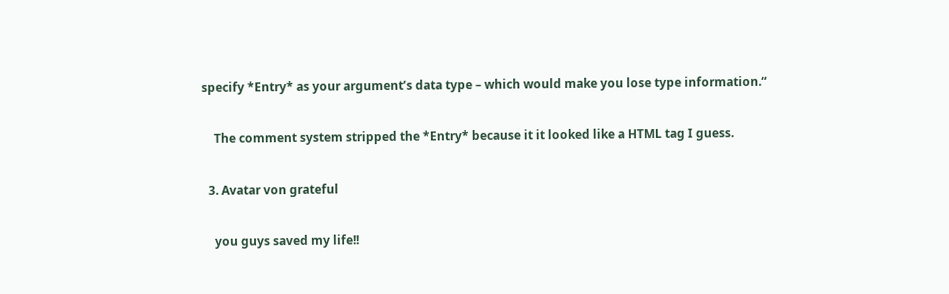specify *Entry* as your argument’s data type – which would make you lose type information.“

    The comment system stripped the *Entry* because it it looked like a HTML tag I guess.

  3. Avatar von grateful

    you guys saved my life!!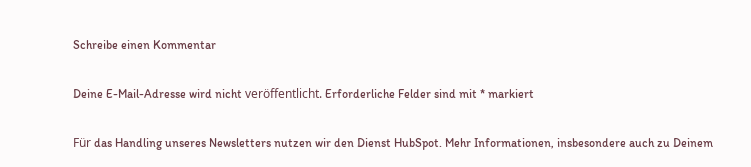Schreibe einen Kommentar

Deine E-Mail-Adresse wird nicht veröffentlicht. Erforderliche Felder sind mit * markiert

Für das Handling unseres Newsletters nutzen wir den Dienst HubSpot. Mehr Informationen, insbesondere auch zu Deinem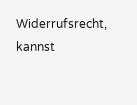Widerrufsrecht, kannst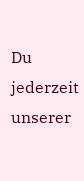Du jederzeit unserer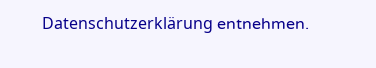Datenschutzerklärung entnehmen.